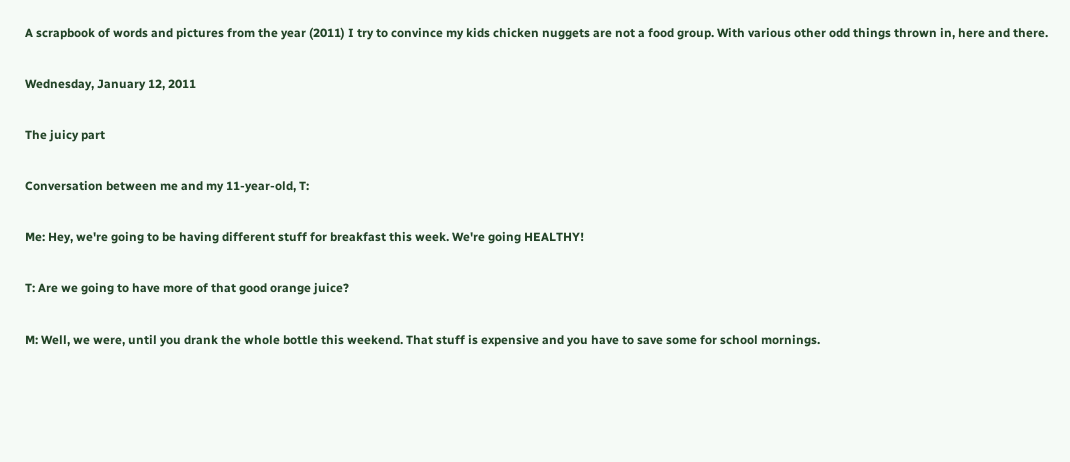A scrapbook of words and pictures from the year (2011) I try to convince my kids chicken nuggets are not a food group. With various other odd things thrown in, here and there.

Wednesday, January 12, 2011

The juicy part

Conversation between me and my 11-year-old, T:

Me: Hey, we're going to be having different stuff for breakfast this week. We're going HEALTHY!

T: Are we going to have more of that good orange juice?

M: Well, we were, until you drank the whole bottle this weekend. That stuff is expensive and you have to save some for school mornings.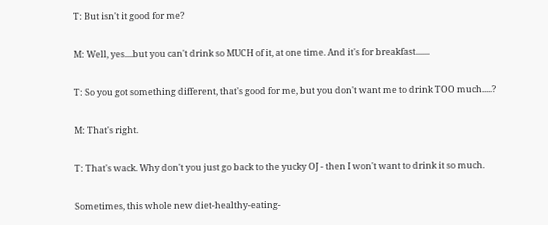T: But isn't it good for me?

M: Well, yes....but you can't drink so MUCH of it, at one time. And it's for breakfast.......

T: So you got something different, that's good for me, but you don't want me to drink TOO much.....?

M: That's right.

T: That's wack. Why don't you just go back to the yucky OJ - then I won't want to drink it so much.

Sometimes, this whole new diet-healthy-eating-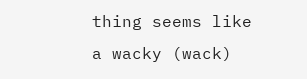thing seems like a wacky (wack)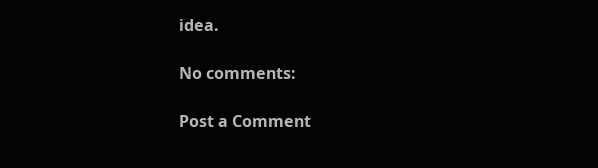idea.

No comments:

Post a Comment